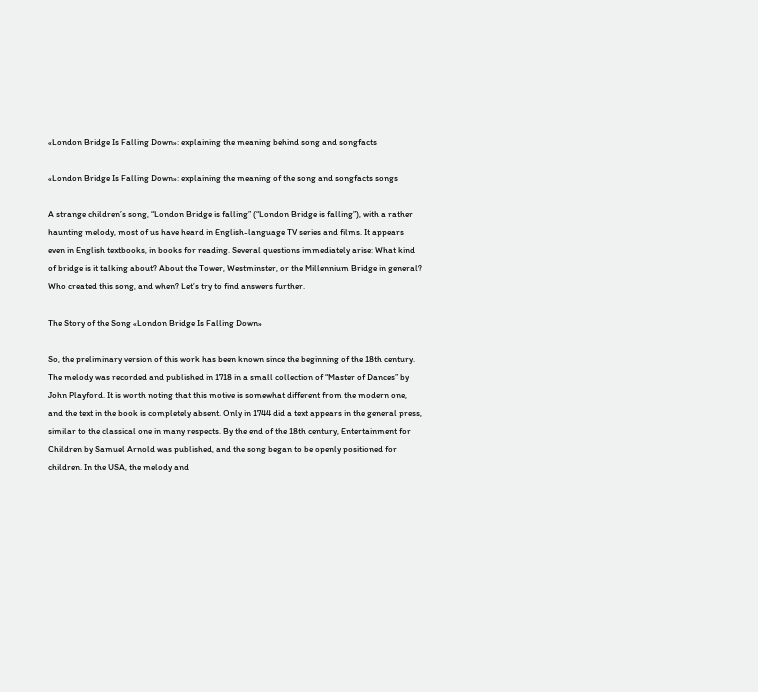«London Bridge Is Falling Down»: explaining the meaning behind song and songfacts

«London Bridge Is Falling Down»: explaining the meaning of the song and songfacts songs

A strange children’s song, “London Bridge is falling” (“London Bridge is falling”), with a rather haunting melody, most of us have heard in English-language TV series and films. It appears even in English textbooks, in books for reading. Several questions immediately arise: What kind of bridge is it talking about? About the Tower, Westminster, or the Millennium Bridge in general? Who created this song, and when? Let’s try to find answers further.

The Story of the Song «London Bridge Is Falling Down»

So, the preliminary version of this work has been known since the beginning of the 18th century. The melody was recorded and published in 1718 in a small collection of “Master of Dances” by John Playford. It is worth noting that this motive is somewhat different from the modern one, and the text in the book is completely absent. Only in 1744 did a text appears in the general press, similar to the classical one in many respects. By the end of the 18th century, Entertainment for Children by Samuel Arnold was published, and the song began to be openly positioned for children. In the USA, the melody and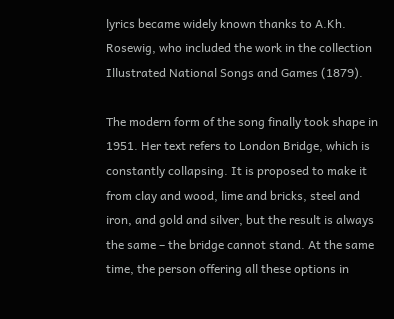lyrics became widely known thanks to A.Kh. Rosewig, who included the work in the collection Illustrated National Songs and Games (1879).

The modern form of the song finally took shape in 1951. Her text refers to London Bridge, which is constantly collapsing. It is proposed to make it from clay and wood, lime and bricks, steel and iron, and gold and silver, but the result is always the same – the bridge cannot stand. At the same time, the person offering all these options in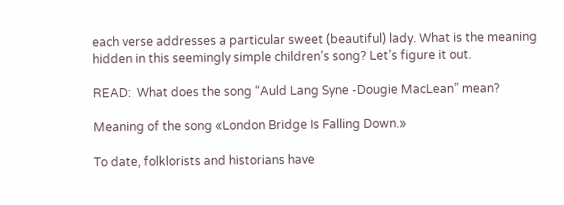each verse addresses a particular sweet (beautiful) lady. What is the meaning hidden in this seemingly simple children’s song? Let’s figure it out.

READ:  What does the song “Auld Lang Syne -Dougie MacLean” mean?

Meaning of the song «London Bridge Is Falling Down.»

To date, folklorists and historians have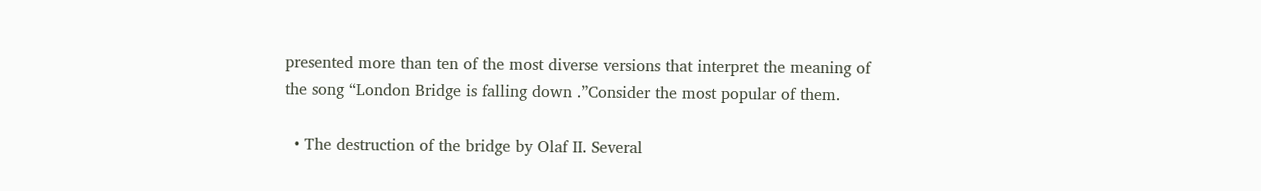presented more than ten of the most diverse versions that interpret the meaning of the song “London Bridge is falling down .”Consider the most popular of them.

  • The destruction of the bridge by Olaf II. Several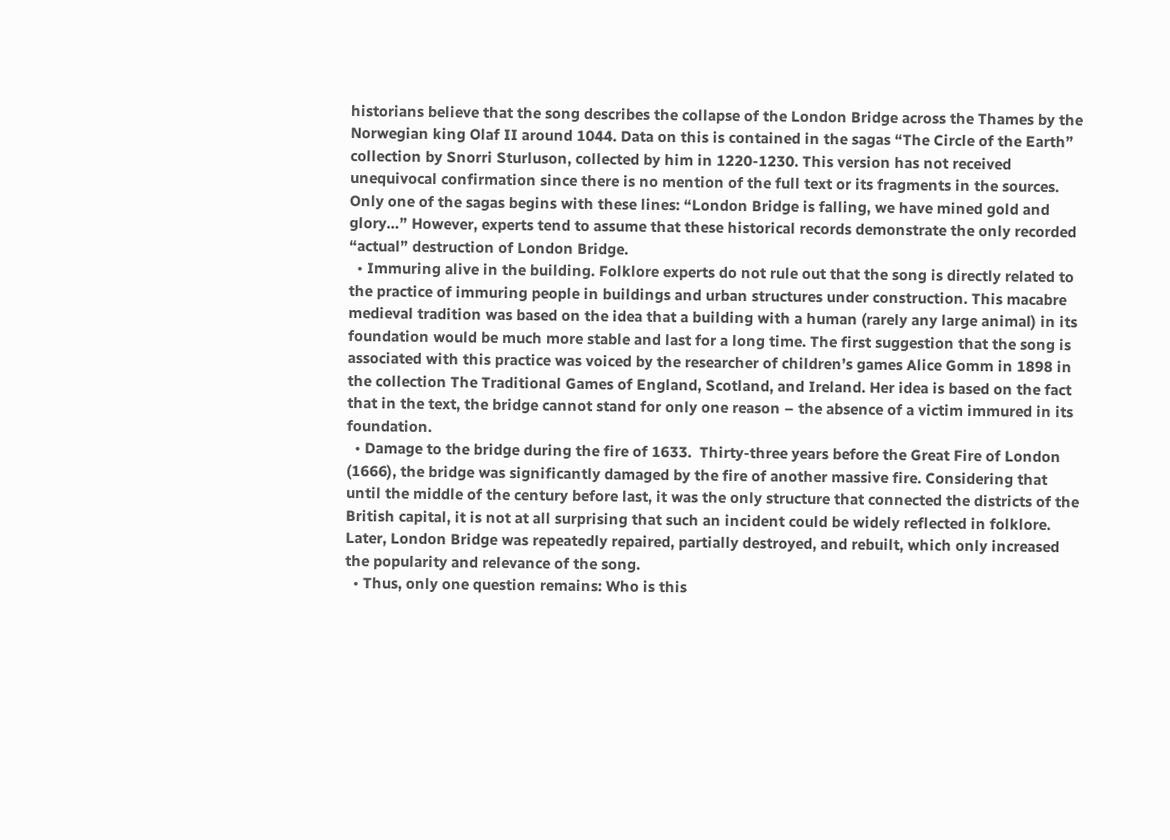historians believe that the song describes the collapse of the London Bridge across the Thames by the Norwegian king Olaf II around 1044. Data on this is contained in the sagas “The Circle of the Earth” collection by Snorri Sturluson, collected by him in 1220-1230. This version has not received unequivocal confirmation since there is no mention of the full text or its fragments in the sources. Only one of the sagas begins with these lines: “London Bridge is falling, we have mined gold and glory…” However, experts tend to assume that these historical records demonstrate the only recorded “actual” destruction of London Bridge.
  • Immuring alive in the building. Folklore experts do not rule out that the song is directly related to the practice of immuring people in buildings and urban structures under construction. This macabre medieval tradition was based on the idea that a building with a human (rarely any large animal) in its foundation would be much more stable and last for a long time. The first suggestion that the song is associated with this practice was voiced by the researcher of children’s games Alice Gomm in 1898 in the collection The Traditional Games of England, Scotland, and Ireland. Her idea is based on the fact that in the text, the bridge cannot stand for only one reason – the absence of a victim immured in its foundation.
  • Damage to the bridge during the fire of 1633.  Thirty-three years before the Great Fire of London (1666), the bridge was significantly damaged by the fire of another massive fire. Considering that until the middle of the century before last, it was the only structure that connected the districts of the British capital, it is not at all surprising that such an incident could be widely reflected in folklore. Later, London Bridge was repeatedly repaired, partially destroyed, and rebuilt, which only increased the popularity and relevance of the song.
  • Thus, only one question remains: Who is this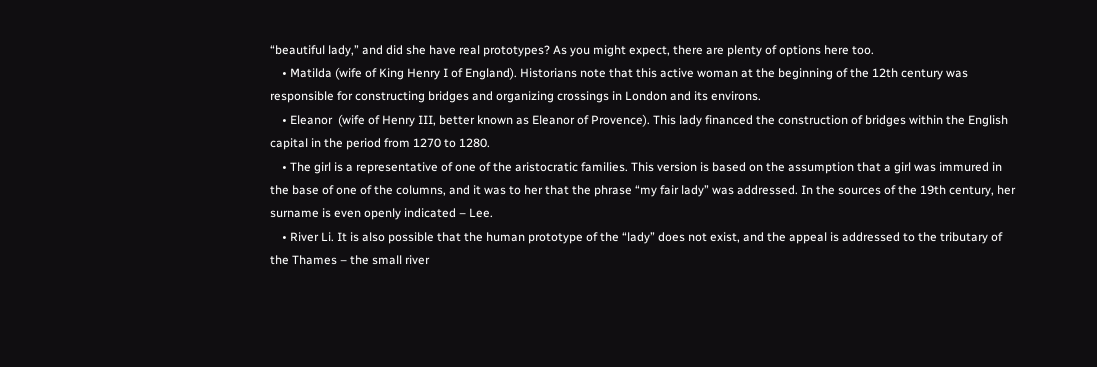“beautiful lady,” and did she have real prototypes? As you might expect, there are plenty of options here too.
    • Matilda (wife of King Henry I of England). Historians note that this active woman at the beginning of the 12th century was responsible for constructing bridges and organizing crossings in London and its environs.
    • Eleanor  (wife of Henry III, better known as Eleanor of Provence). This lady financed the construction of bridges within the English capital in the period from 1270 to 1280.
    • The girl is a representative of one of the aristocratic families. This version is based on the assumption that a girl was immured in the base of one of the columns, and it was to her that the phrase “my fair lady” was addressed. In the sources of the 19th century, her surname is even openly indicated – Lee.
    • River Li. It is also possible that the human prototype of the “lady” does not exist, and the appeal is addressed to the tributary of the Thames – the small river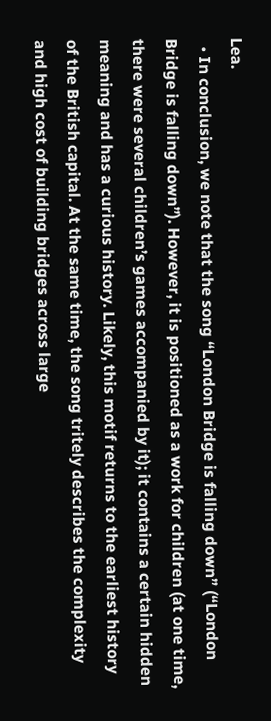Lea.
  • In conclusion, we note that the song “London Bridge is falling down” (“London Bridge is falling down”). However, it is positioned as a work for children (at one time, there were several children’s games accompanied by it); it contains a certain hidden meaning and has a curious history. Likely, this motif returns to the earliest history of the British capital. At the same time, the song tritely describes the complexity and high cost of building bridges across large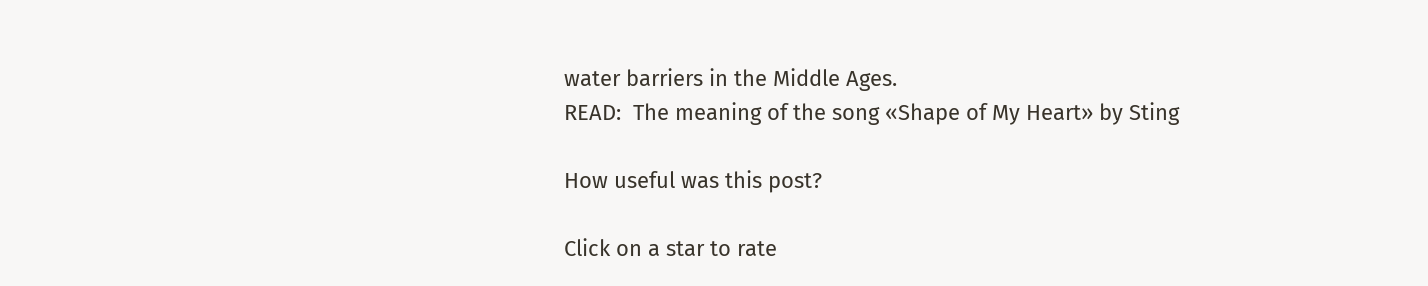water barriers in the Middle Ages.
READ:  The meaning of the song «Shape of My Heart» by Sting

How useful was this post?

Click on a star to rate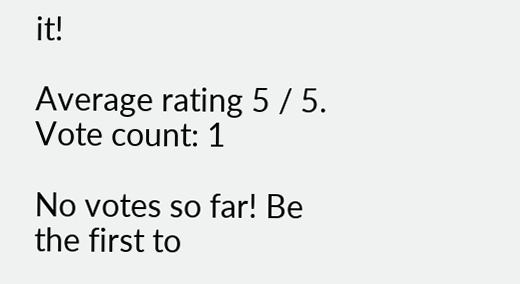it!

Average rating 5 / 5. Vote count: 1

No votes so far! Be the first to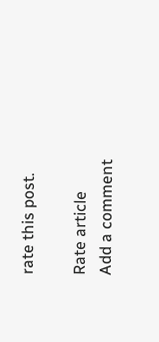rate this post.

Rate article
Add a comment